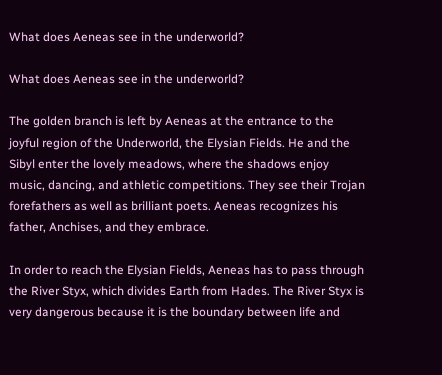What does Aeneas see in the underworld?

What does Aeneas see in the underworld?

The golden branch is left by Aeneas at the entrance to the joyful region of the Underworld, the Elysian Fields. He and the Sibyl enter the lovely meadows, where the shadows enjoy music, dancing, and athletic competitions. They see their Trojan forefathers as well as brilliant poets. Aeneas recognizes his father, Anchises, and they embrace.

In order to reach the Elysian Fields, Aeneas has to pass through the River Styx, which divides Earth from Hades. The River Styx is very dangerous because it is the boundary between life and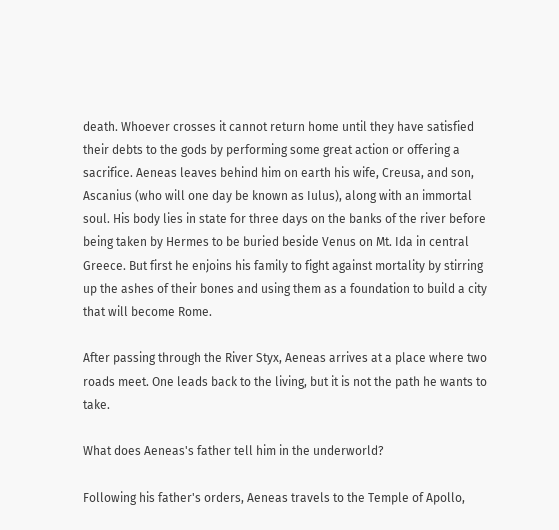death. Whoever crosses it cannot return home until they have satisfied their debts to the gods by performing some great action or offering a sacrifice. Aeneas leaves behind him on earth his wife, Creusa, and son, Ascanius (who will one day be known as Iulus), along with an immortal soul. His body lies in state for three days on the banks of the river before being taken by Hermes to be buried beside Venus on Mt. Ida in central Greece. But first he enjoins his family to fight against mortality by stirring up the ashes of their bones and using them as a foundation to build a city that will become Rome.

After passing through the River Styx, Aeneas arrives at a place where two roads meet. One leads back to the living, but it is not the path he wants to take.

What does Aeneas's father tell him in the underworld?

Following his father's orders, Aeneas travels to the Temple of Apollo,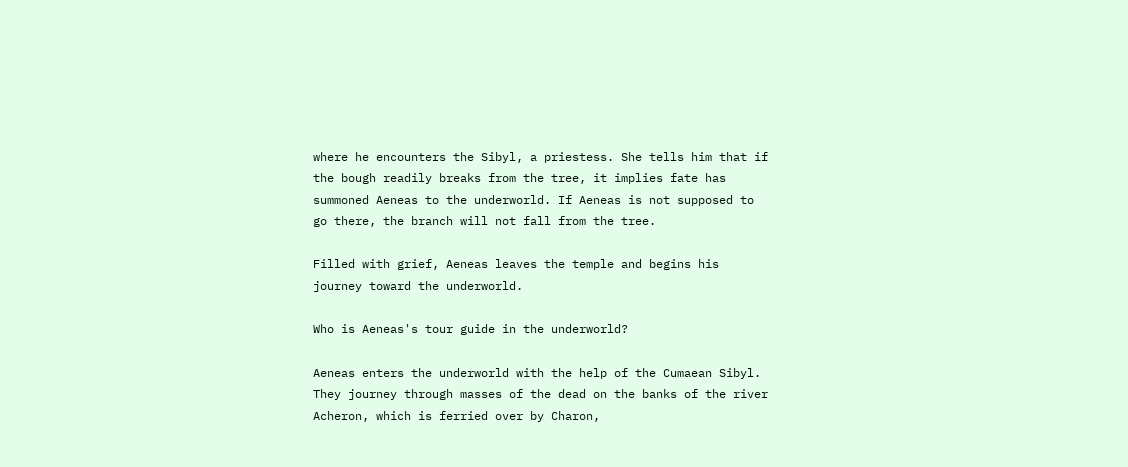where he encounters the Sibyl, a priestess. She tells him that if the bough readily breaks from the tree, it implies fate has summoned Aeneas to the underworld. If Aeneas is not supposed to go there, the branch will not fall from the tree.

Filled with grief, Aeneas leaves the temple and begins his journey toward the underworld.

Who is Aeneas's tour guide in the underworld?

Aeneas enters the underworld with the help of the Cumaean Sibyl. They journey through masses of the dead on the banks of the river Acheron, which is ferried over by Charon,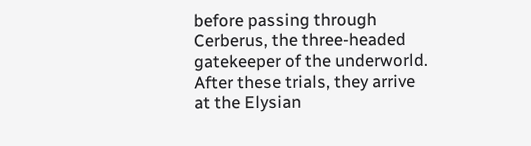before passing through Cerberus, the three-headed gatekeeper of the underworld. After these trials, they arrive at the Elysian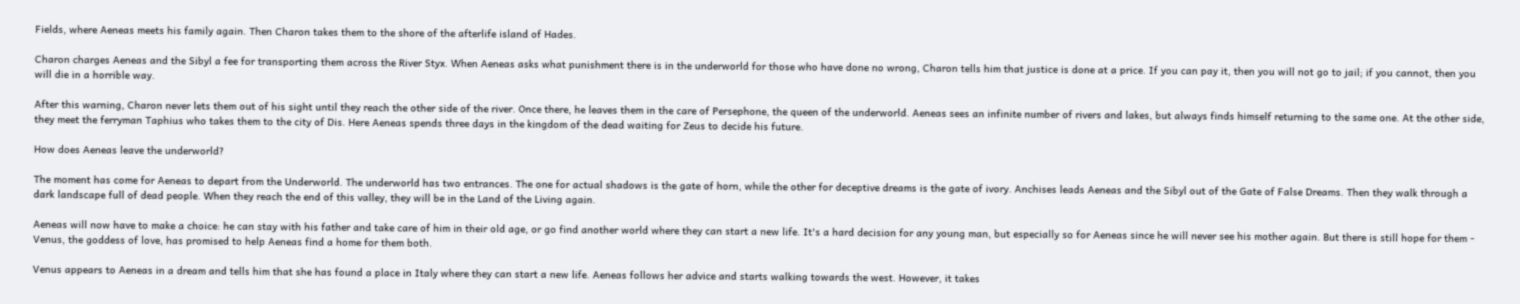Fields, where Aeneas meets his family again. Then Charon takes them to the shore of the afterlife island of Hades.

Charon charges Aeneas and the Sibyl a fee for transporting them across the River Styx. When Aeneas asks what punishment there is in the underworld for those who have done no wrong, Charon tells him that justice is done at a price. If you can pay it, then you will not go to jail; if you cannot, then you will die in a horrible way.

After this warning, Charon never lets them out of his sight until they reach the other side of the river. Once there, he leaves them in the care of Persephone, the queen of the underworld. Aeneas sees an infinite number of rivers and lakes, but always finds himself returning to the same one. At the other side, they meet the ferryman Taphius who takes them to the city of Dis. Here Aeneas spends three days in the kingdom of the dead waiting for Zeus to decide his future.

How does Aeneas leave the underworld?

The moment has come for Aeneas to depart from the Underworld. The underworld has two entrances. The one for actual shadows is the gate of horn, while the other for deceptive dreams is the gate of ivory. Anchises leads Aeneas and the Sibyl out of the Gate of False Dreams. Then they walk through a dark landscape full of dead people. When they reach the end of this valley, they will be in the Land of the Living again.

Aeneas will now have to make a choice: he can stay with his father and take care of him in their old age, or go find another world where they can start a new life. It's a hard decision for any young man, but especially so for Aeneas since he will never see his mother again. But there is still hope for them - Venus, the goddess of love, has promised to help Aeneas find a home for them both.

Venus appears to Aeneas in a dream and tells him that she has found a place in Italy where they can start a new life. Aeneas follows her advice and starts walking towards the west. However, it takes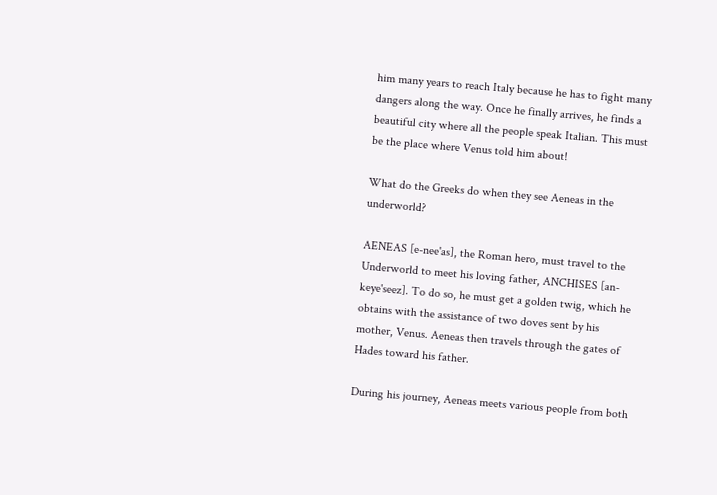him many years to reach Italy because he has to fight many dangers along the way. Once he finally arrives, he finds a beautiful city where all the people speak Italian. This must be the place where Venus told him about!

What do the Greeks do when they see Aeneas in the underworld?

AENEAS [e-nee'as], the Roman hero, must travel to the Underworld to meet his loving father, ANCHISES [an-keye'seez]. To do so, he must get a golden twig, which he obtains with the assistance of two doves sent by his mother, Venus. Aeneas then travels through the gates of Hades toward his father.

During his journey, Aeneas meets various people from both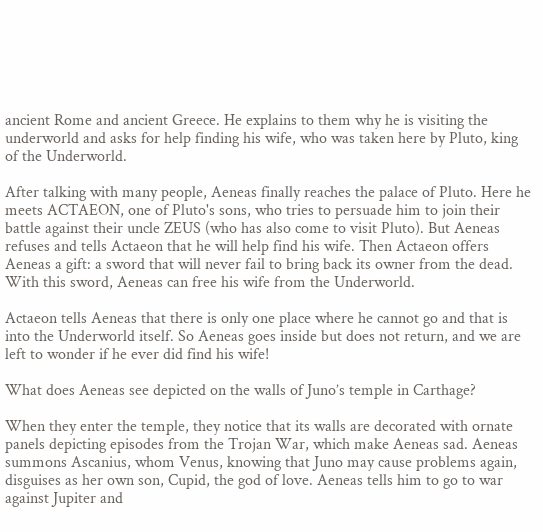ancient Rome and ancient Greece. He explains to them why he is visiting the underworld and asks for help finding his wife, who was taken here by Pluto, king of the Underworld.

After talking with many people, Aeneas finally reaches the palace of Pluto. Here he meets ACTAEON, one of Pluto's sons, who tries to persuade him to join their battle against their uncle ZEUS (who has also come to visit Pluto). But Aeneas refuses and tells Actaeon that he will help find his wife. Then Actaeon offers Aeneas a gift: a sword that will never fail to bring back its owner from the dead. With this sword, Aeneas can free his wife from the Underworld.

Actaeon tells Aeneas that there is only one place where he cannot go and that is into the Underworld itself. So Aeneas goes inside but does not return, and we are left to wonder if he ever did find his wife!

What does Aeneas see depicted on the walls of Juno’s temple in Carthage?

When they enter the temple, they notice that its walls are decorated with ornate panels depicting episodes from the Trojan War, which make Aeneas sad. Aeneas summons Ascanius, whom Venus, knowing that Juno may cause problems again, disguises as her own son, Cupid, the god of love. Aeneas tells him to go to war against Jupiter and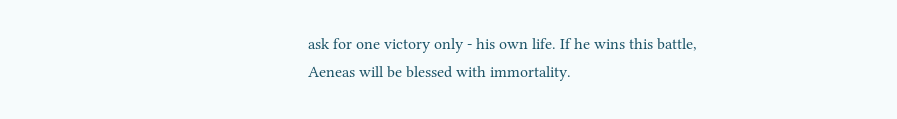ask for one victory only - his own life. If he wins this battle, Aeneas will be blessed with immortality.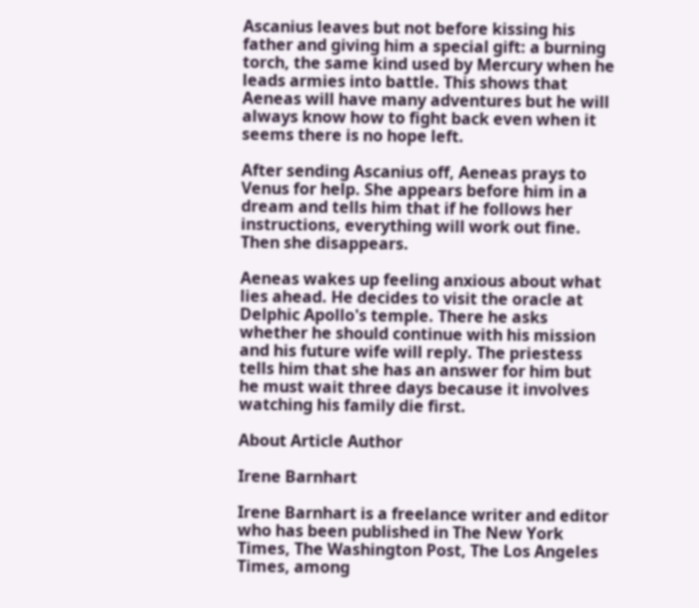Ascanius leaves but not before kissing his father and giving him a special gift: a burning torch, the same kind used by Mercury when he leads armies into battle. This shows that Aeneas will have many adventures but he will always know how to fight back even when it seems there is no hope left.

After sending Ascanius off, Aeneas prays to Venus for help. She appears before him in a dream and tells him that if he follows her instructions, everything will work out fine. Then she disappears.

Aeneas wakes up feeling anxious about what lies ahead. He decides to visit the oracle at Delphic Apollo's temple. There he asks whether he should continue with his mission and his future wife will reply. The priestess tells him that she has an answer for him but he must wait three days because it involves watching his family die first.

About Article Author

Irene Barnhart

Irene Barnhart is a freelance writer and editor who has been published in The New York Times, The Washington Post, The Los Angeles Times, among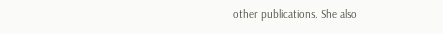other publications. She also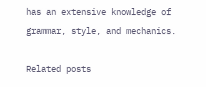has an extensive knowledge of grammar, style, and mechanics.

Related posts